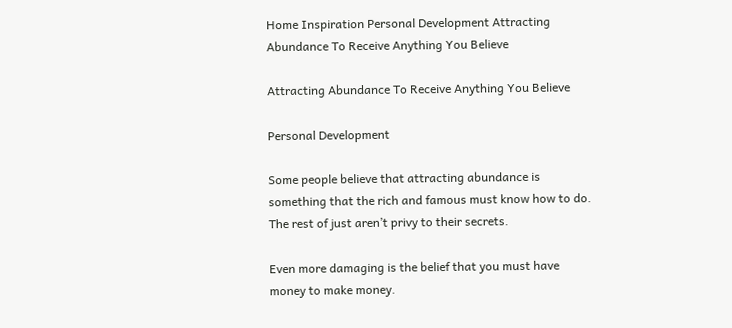Home Inspiration Personal Development Attracting Abundance To Receive Anything You Believe

Attracting Abundance To Receive Anything You Believe

Personal Development

Some people believe that attracting abundance is something that the rich and famous must know how to do. The rest of just aren’t privy to their secrets.

Even more damaging is the belief that you must have money to make money.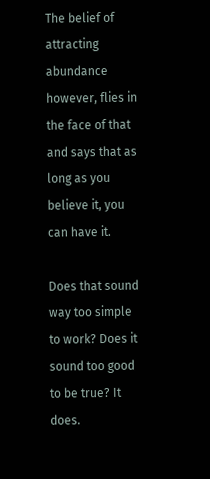The belief of attracting abundance however, flies in the face of that and says that as long as you believe it, you can have it.

Does that sound way too simple to work? Does it sound too good to be true? It does.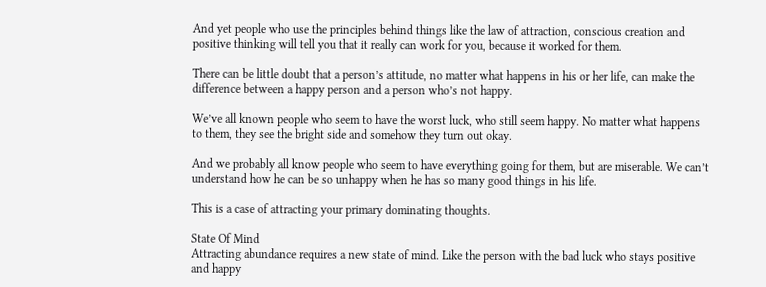And yet people who use the principles behind things like the law of attraction, conscious creation and positive thinking will tell you that it really can work for you, because it worked for them.

There can be little doubt that a person’s attitude, no matter what happens in his or her life, can make the difference between a happy person and a person who’s not happy.

We’ve all known people who seem to have the worst luck, who still seem happy. No matter what happens to them, they see the bright side and somehow they turn out okay.

And we probably all know people who seem to have everything going for them, but are miserable. We can’t understand how he can be so unhappy when he has so many good things in his life.

This is a case of attracting your primary dominating thoughts.

State Of Mind
Attracting abundance requires a new state of mind. Like the person with the bad luck who stays positive and happy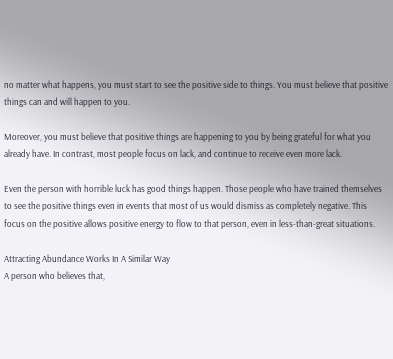no matter what happens, you must start to see the positive side to things. You must believe that positive things can and will happen to you.

Moreover, you must believe that positive things are happening to you by being grateful for what you already have. In contrast, most people focus on lack, and continue to receive even more lack.

Even the person with horrible luck has good things happen. Those people who have trained themselves to see the positive things even in events that most of us would dismiss as completely negative. This focus on the positive allows positive energy to flow to that person, even in less-than-great situations.

Attracting Abundance Works In A Similar Way
A person who believes that,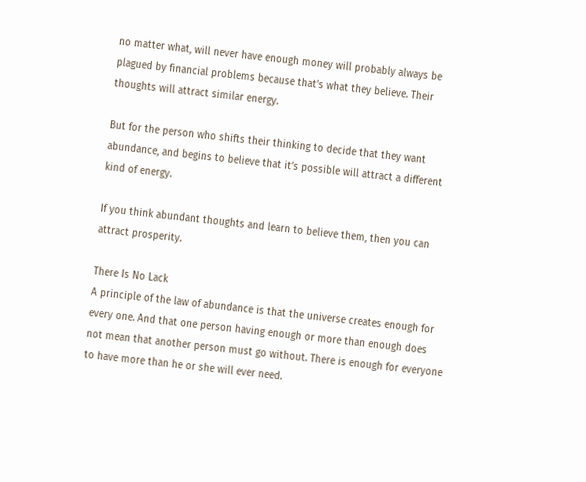no matter what, will never have enough money will probably always be plagued by financial problems because that’s what they believe. Their thoughts will attract similar energy.

But for the person who shifts their thinking to decide that they want abundance, and begins to believe that it’s possible will attract a different kind of energy.

If you think abundant thoughts and learn to believe them, then you can attract prosperity.

There Is No Lack
A principle of the law of abundance is that the universe creates enough for every one. And that one person having enough or more than enough does not mean that another person must go without. There is enough for everyone to have more than he or she will ever need.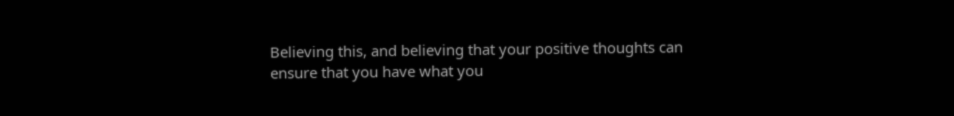Believing this, and believing that your positive thoughts can ensure that you have what you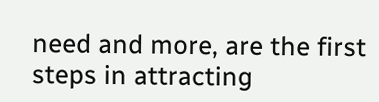need and more, are the first steps in attracting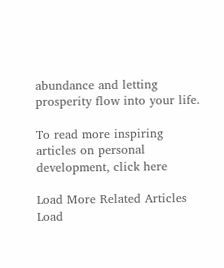abundance and letting prosperity flow into your life.

To read more inspiring articles on personal development, click here

Load More Related Articles
Load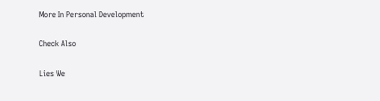More In Personal Development

Check Also

Lies We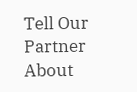Tell Our Partner About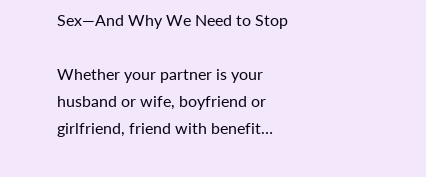Sex—And Why We Need to Stop

Whether your partner is your husband or wife, boyfriend or girlfriend, friend with benefit…